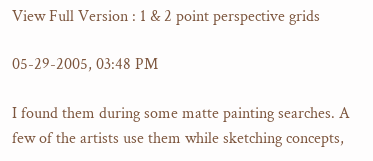View Full Version : 1 & 2 point perspective grids

05-29-2005, 03:48 PM

I found them during some matte painting searches. A few of the artists use them while sketching concepts,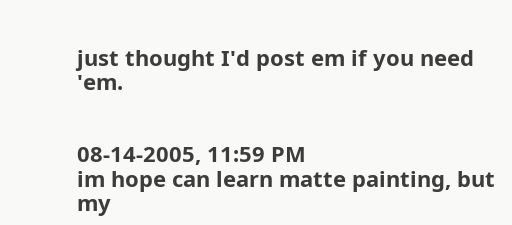just thought I'd post em if you need 'em.


08-14-2005, 11:59 PM
im hope can learn matte painting, but my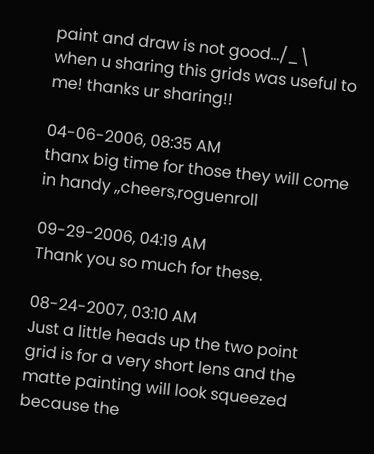paint and draw is not good.../_\
when u sharing this grids was useful to me! thanks ur sharing!!

04-06-2006, 08:35 AM
thanx big time for those they will come in handy ,,cheers,roguenroll

09-29-2006, 04:19 AM
Thank you so much for these.

08-24-2007, 03:10 AM
Just a little heads up the two point grid is for a very short lens and the matte painting will look squeezed because the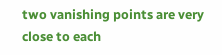two vanishing points are very close to each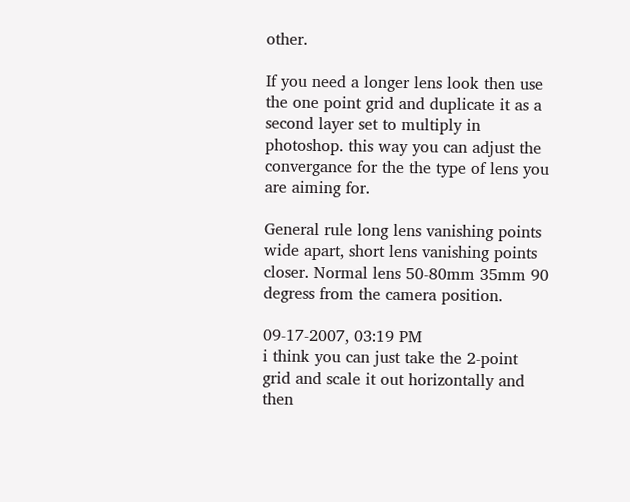other.

If you need a longer lens look then use the one point grid and duplicate it as a second layer set to multiply in photoshop. this way you can adjust the convergance for the the type of lens you are aiming for.

General rule long lens vanishing points wide apart, short lens vanishing points closer. Normal lens 50-80mm 35mm 90 degress from the camera position.

09-17-2007, 03:19 PM
i think you can just take the 2-point grid and scale it out horizontally and then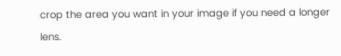crop the area you want in your image if you need a longer lens.